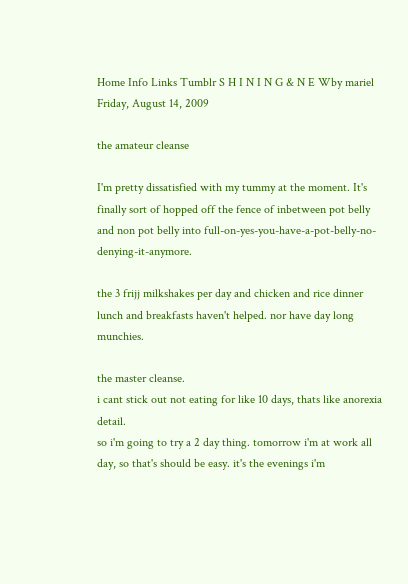Home Info Links Tumblr S H I N I N G & N E Wby mariel
Friday, August 14, 2009

the amateur cleanse

I'm pretty dissatisfied with my tummy at the moment. It's finally sort of hopped off the fence of inbetween pot belly and non pot belly into full-on-yes-you-have-a-pot-belly-no-denying-it-anymore.

the 3 frijj milkshakes per day and chicken and rice dinner lunch and breakfasts haven't helped. nor have day long munchies.

the master cleanse.
i cant stick out not eating for like 10 days, thats like anorexia detail.
so i'm going to try a 2 day thing. tomorrow i'm at work all day, so that's should be easy. it's the evenings i'm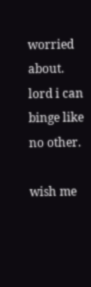worried about. lord i can binge like no other.

wish me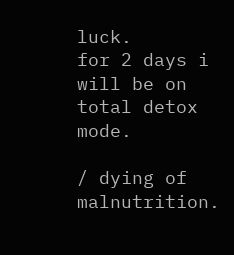luck.
for 2 days i will be on total detox mode.

/ dying of malnutrition.